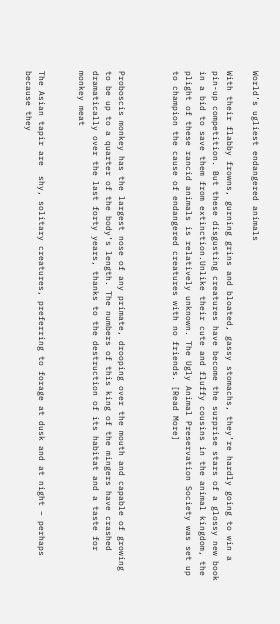World’s ugliest endangered animals

With their flabby frowns, gurning grins and bloated, gassy stomachs, they’re hardly going to win a pin-up competition. But these disgusting creatures have become the surprise stars of a glossy new book in a bid to save them from extinction.Unlike their cute and fluffy cousins in the animal kingdom, the plight of these rancid animals is relatively unknown. The Ugly Animal Preservation Society was set up to champion the cause of endangered creatures with no friends. [Read More]



Proboscis monkey has the largest nose of any primate, drooping over the mouth and capable of growing to be up to a quarter of the body’s length. The numbers of this king of the mingers have crashed dramatically over the last forty years, thanks to the destruction of its habitat and a taste for monkey meat


The Asian tapir are  shy, solitary creatures, preferring to forage at dusk and at night – perhaps because they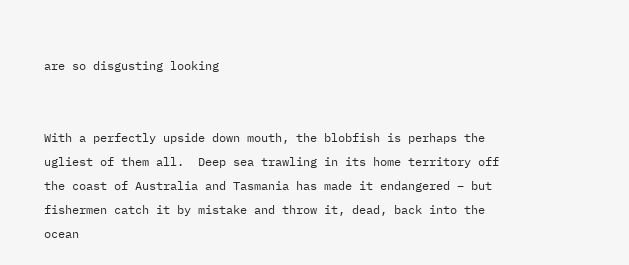are so disgusting looking


With a perfectly upside down mouth, the blobfish is perhaps the ugliest of them all.  Deep sea trawling in its home territory off the coast of Australia and Tasmania has made it endangered – but fishermen catch it by mistake and throw it, dead, back into the ocean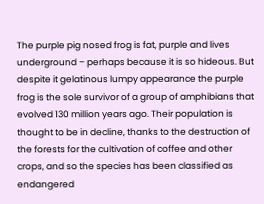The purple pig nosed frog is fat, purple and lives underground – perhaps because it is so hideous. But despite it gelatinous lumpy appearance the purple frog is the sole survivor of a group of amphibians that evolved 130 million years ago. Their population is thought to be in decline, thanks to the destruction of the forests for the cultivation of coffee and other crops, and so the species has been classified as endangered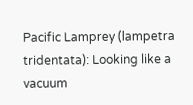Pacific Lamprey (lampetra tridentata): Looking like a vacuum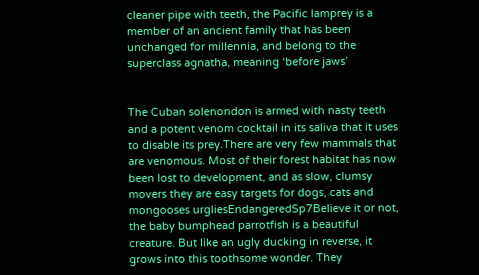cleaner pipe with teeth, the Pacific lamprey is a member of an ancient family that has been unchanged for millennia, and belong to the superclass agnatha, meaning ‘before jaws’


The Cuban solenondon is armed with nasty teeth and a potent venom cocktail in its saliva that it uses to disable its prey.There are very few mammals that are venomous. Most of their forest habitat has now been lost to development, and as slow, clumsy movers they are easy targets for dogs, cats and mongooses urgliesEndangeredSp7Believe it or not, the baby bumphead parrotfish is a beautiful creature. But like an ugly ducking in reverse, it grows into this toothsome wonder. They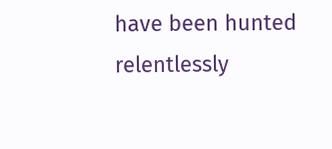have been hunted relentlessly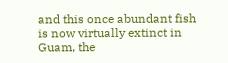and this once abundant fish is now virtually extinct in Guam, the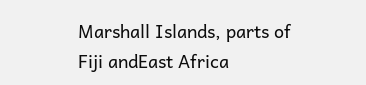Marshall Islands, parts of Fiji andEast Africa